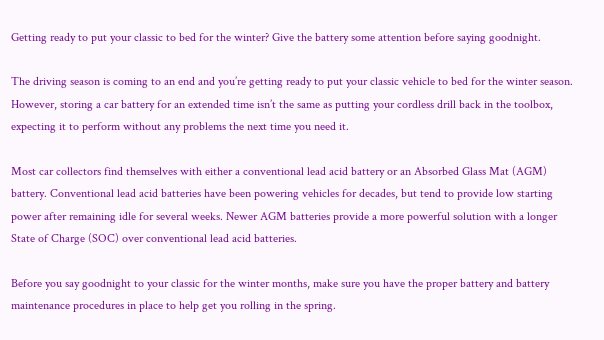Getting ready to put your classic to bed for the winter? Give the battery some attention before saying goodnight.

The driving season is coming to an end and you’re getting ready to put your classic vehicle to bed for the winter season. However, storing a car battery for an extended time isn’t the same as putting your cordless drill back in the toolbox, expecting it to perform without any problems the next time you need it.

Most car collectors find themselves with either a conventional lead acid battery or an Absorbed Glass Mat (AGM) battery. Conventional lead acid batteries have been powering vehicles for decades, but tend to provide low starting power after remaining idle for several weeks. Newer AGM batteries provide a more powerful solution with a longer State of Charge (SOC) over conventional lead acid batteries.

Before you say goodnight to your classic for the winter months, make sure you have the proper battery and battery maintenance procedures in place to help get you rolling in the spring.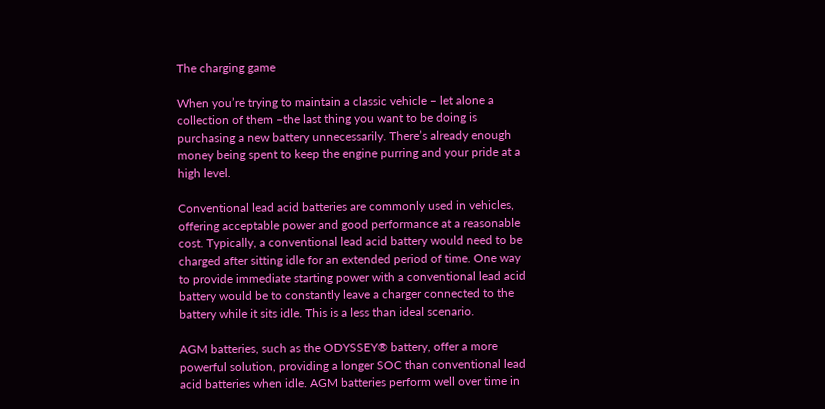The charging game

When you’re trying to maintain a classic vehicle – let alone a collection of them –the last thing you want to be doing is purchasing a new battery unnecessarily. There’s already enough money being spent to keep the engine purring and your pride at a high level.

Conventional lead acid batteries are commonly used in vehicles, offering acceptable power and good performance at a reasonable cost. Typically, a conventional lead acid battery would need to be charged after sitting idle for an extended period of time. One way to provide immediate starting power with a conventional lead acid battery would be to constantly leave a charger connected to the battery while it sits idle. This is a less than ideal scenario.

AGM batteries, such as the ODYSSEY® battery, offer a more powerful solution, providing a longer SOC than conventional lead acid batteries when idle. AGM batteries perform well over time in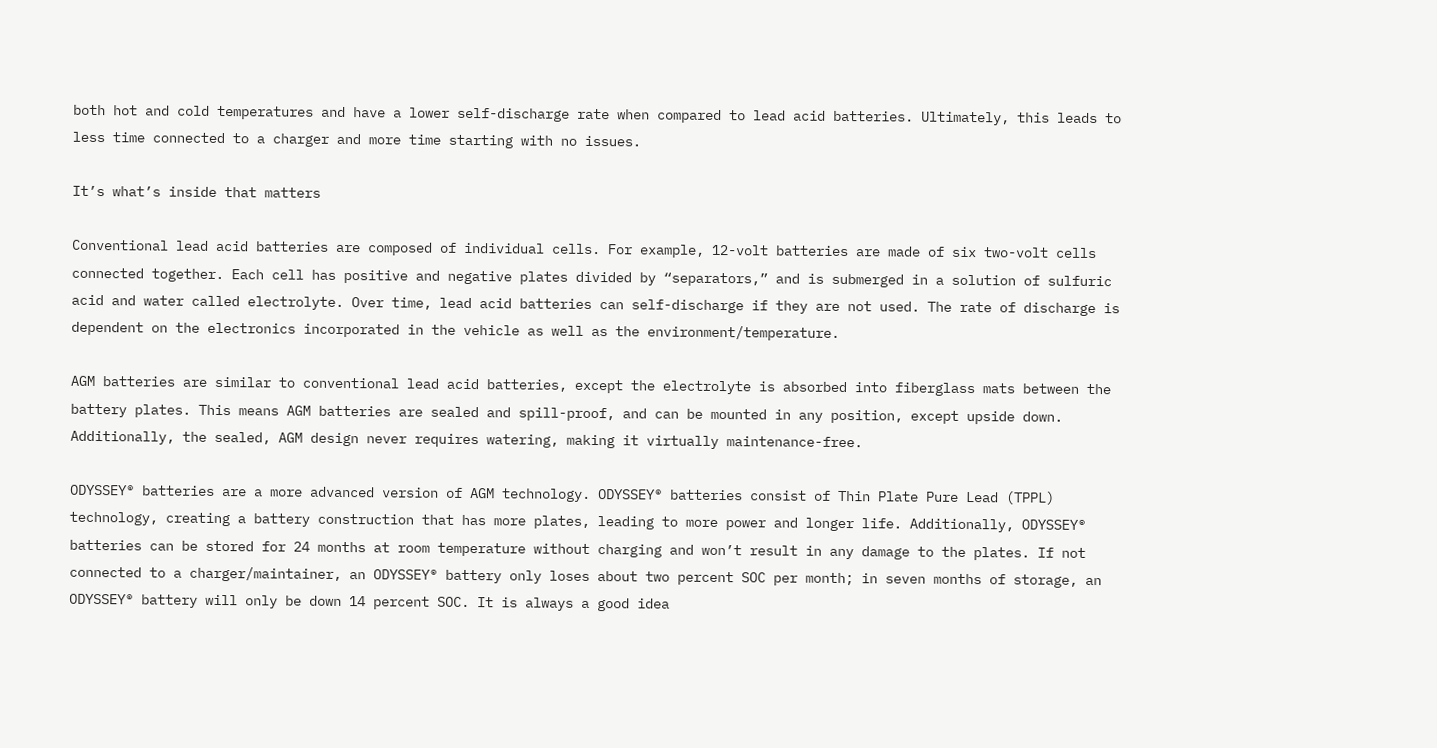both hot and cold temperatures and have a lower self-discharge rate when compared to lead acid batteries. Ultimately, this leads to less time connected to a charger and more time starting with no issues.

It’s what’s inside that matters

Conventional lead acid batteries are composed of individual cells. For example, 12-volt batteries are made of six two-volt cells connected together. Each cell has positive and negative plates divided by “separators,” and is submerged in a solution of sulfuric acid and water called electrolyte. Over time, lead acid batteries can self-discharge if they are not used. The rate of discharge is dependent on the electronics incorporated in the vehicle as well as the environment/temperature.

AGM batteries are similar to conventional lead acid batteries, except the electrolyte is absorbed into fiberglass mats between the battery plates. This means AGM batteries are sealed and spill-proof, and can be mounted in any position, except upside down. Additionally, the sealed, AGM design never requires watering, making it virtually maintenance-free.

ODYSSEY® batteries are a more advanced version of AGM technology. ODYSSEY® batteries consist of Thin Plate Pure Lead (TPPL) technology, creating a battery construction that has more plates, leading to more power and longer life. Additionally, ODYSSEY® batteries can be stored for 24 months at room temperature without charging and won’t result in any damage to the plates. If not connected to a charger/maintainer, an ODYSSEY® battery only loses about two percent SOC per month; in seven months of storage, an ODYSSEY® battery will only be down 14 percent SOC. It is always a good idea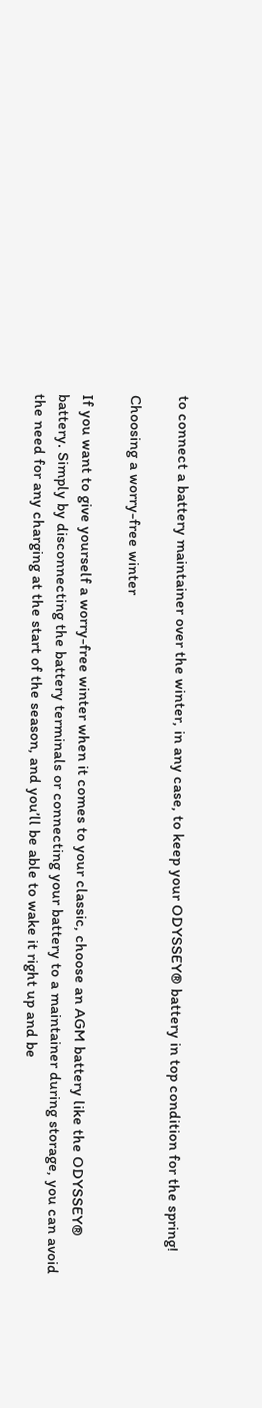to connect a battery maintainer over the winter, in any case, to keep your ODYSSEY® battery in top condition for the spring!

Choosing a worry-free winter

If you want to give yourself a worry-free winter when it comes to your classic, choose an AGM battery like the ODYSSEY® battery. Simply by disconnecting the battery terminals or connecting your battery to a maintainer during storage, you can avoid the need for any charging at the start of the season, and you’ll be able to wake it right up and be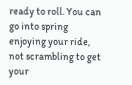ready to roll. You can go into spring enjoying your ride, not scrambling to get your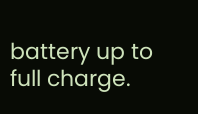battery up to full charge.